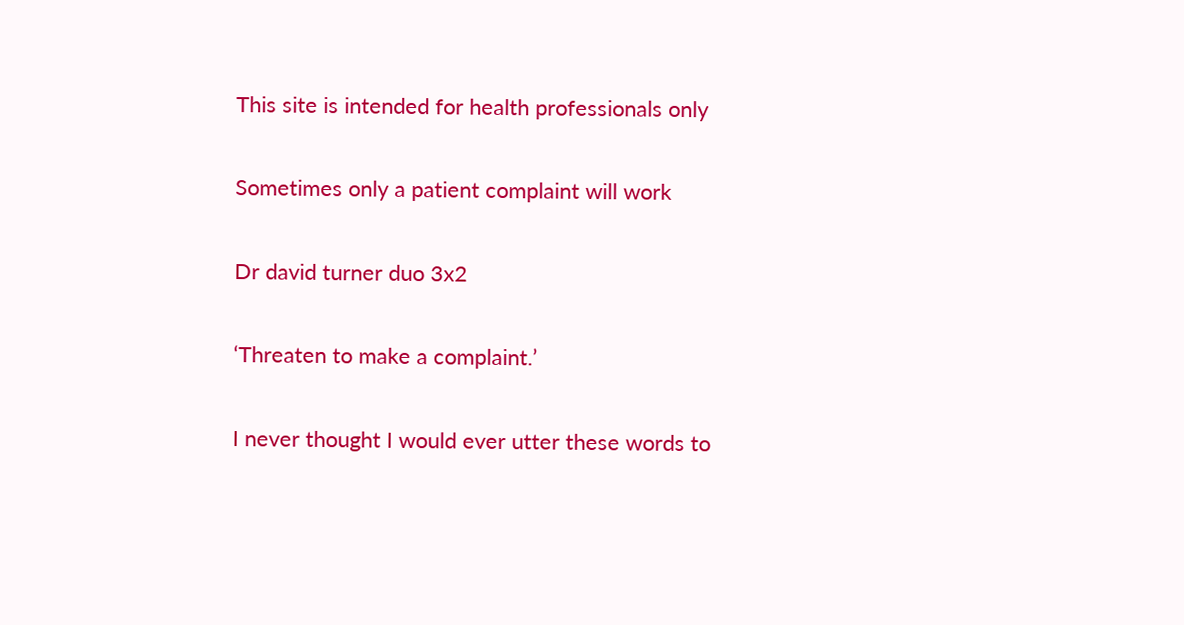This site is intended for health professionals only

Sometimes only a patient complaint will work

Dr david turner duo 3x2

‘Threaten to make a complaint.’

I never thought I would ever utter these words to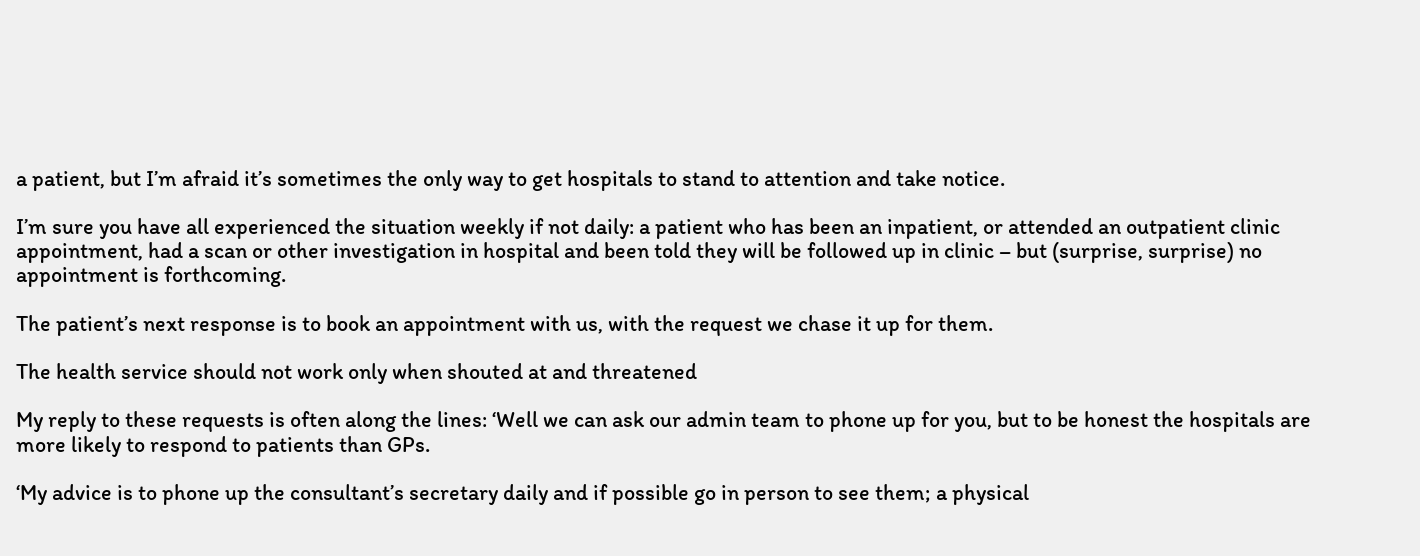a patient, but I’m afraid it’s sometimes the only way to get hospitals to stand to attention and take notice.

I’m sure you have all experienced the situation weekly if not daily: a patient who has been an inpatient, or attended an outpatient clinic appointment, had a scan or other investigation in hospital and been told they will be followed up in clinic – but (surprise, surprise) no appointment is forthcoming.

The patient’s next response is to book an appointment with us, with the request we chase it up for them.

The health service should not work only when shouted at and threatened

My reply to these requests is often along the lines: ‘Well we can ask our admin team to phone up for you, but to be honest the hospitals are more likely to respond to patients than GPs.

‘My advice is to phone up the consultant’s secretary daily and if possible go in person to see them; a physical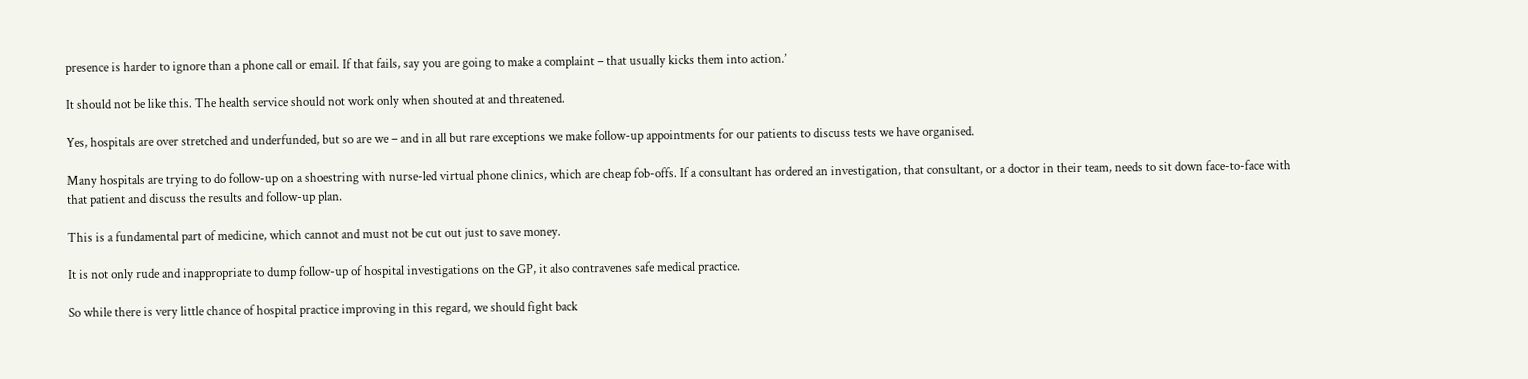presence is harder to ignore than a phone call or email. If that fails, say you are going to make a complaint – that usually kicks them into action.’

It should not be like this. The health service should not work only when shouted at and threatened.

Yes, hospitals are over stretched and underfunded, but so are we – and in all but rare exceptions we make follow-up appointments for our patients to discuss tests we have organised.

Many hospitals are trying to do follow-up on a shoestring with nurse-led virtual phone clinics, which are cheap fob-offs. If a consultant has ordered an investigation, that consultant, or a doctor in their team, needs to sit down face-to-face with that patient and discuss the results and follow-up plan.

This is a fundamental part of medicine, which cannot and must not be cut out just to save money.

It is not only rude and inappropriate to dump follow-up of hospital investigations on the GP, it also contravenes safe medical practice.

So while there is very little chance of hospital practice improving in this regard, we should fight back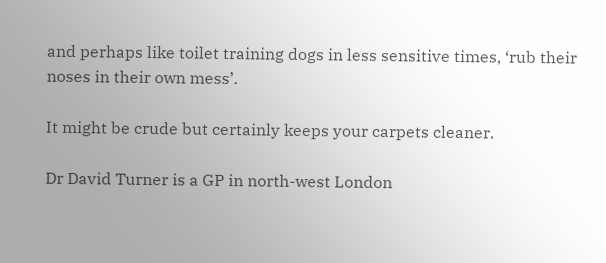and perhaps like toilet training dogs in less sensitive times, ‘rub their noses in their own mess’.

It might be crude but certainly keeps your carpets cleaner.

Dr David Turner is a GP in north-west London